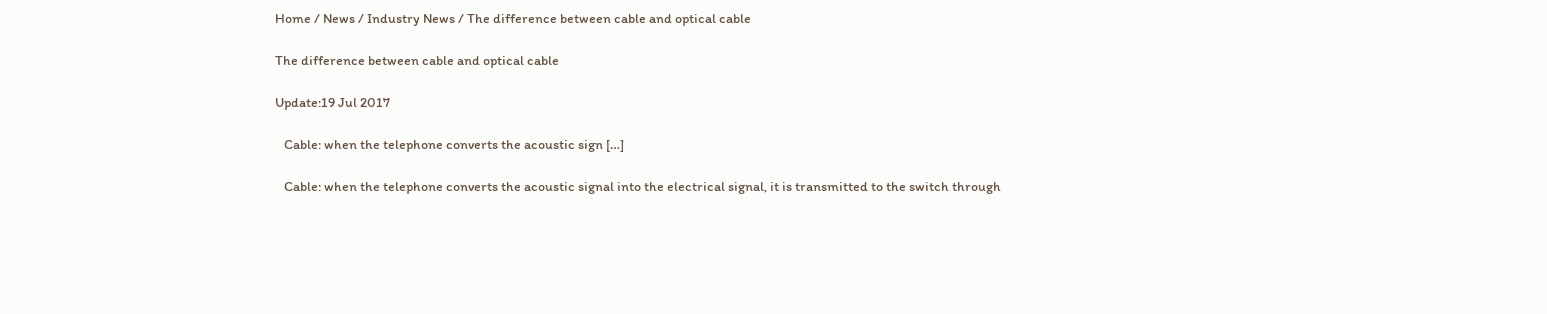Home / News / Industry News / The difference between cable and optical cable

The difference between cable and optical cable

Update:19 Jul 2017

   Cable: when the telephone converts the acoustic sign […]

   Cable: when the telephone converts the acoustic signal into the electrical signal, it is transmitted to the switch through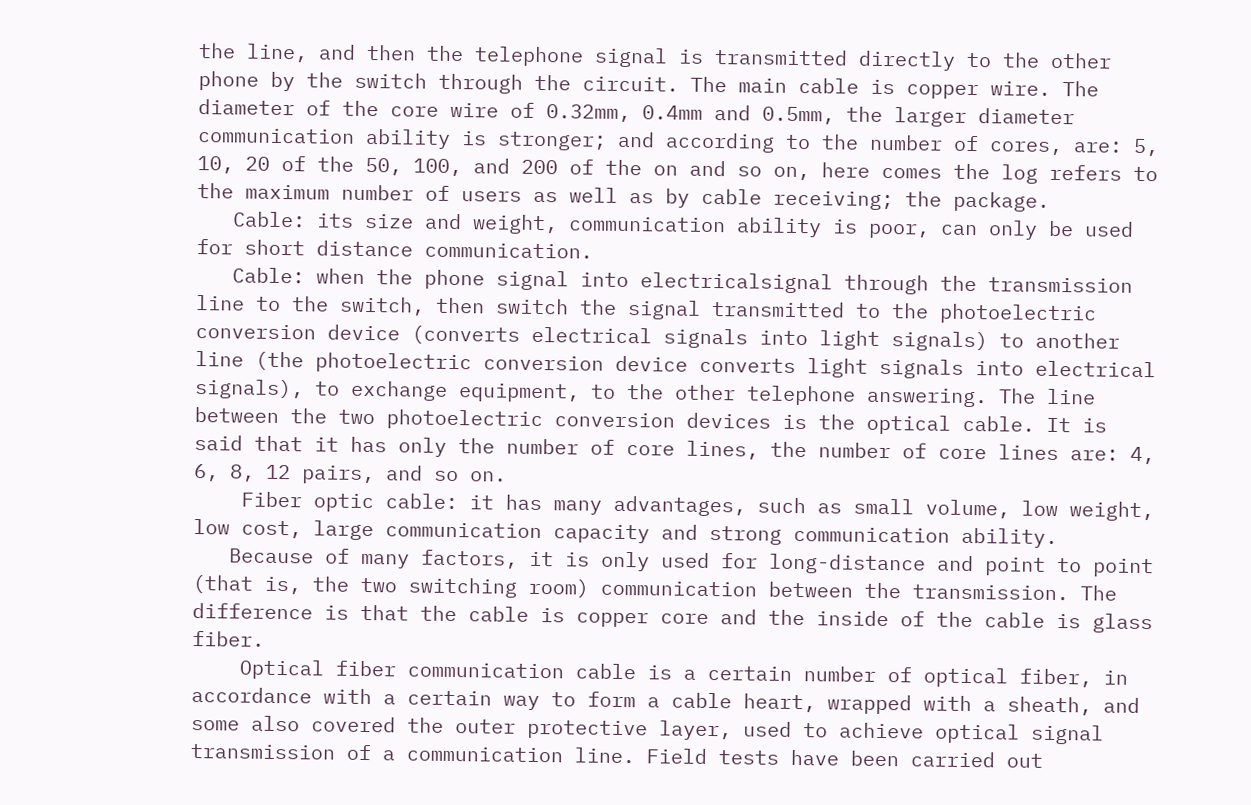the line, and then the telephone signal is transmitted directly to the other phone by the switch through the circuit. The main cable is copper wire. The diameter of the core wire of 0.32mm, 0.4mm and 0.5mm, the larger diameter communication ability is stronger; and according to the number of cores, are: 5, 10, 20 of the 50, 100, and 200 of the on and so on, here comes the log refers to the maximum number of users as well as by cable receiving; the package.
   Cable: its size and weight, communication ability is poor, can only be used for short distance communication.
   Cable: when the phone signal into electricalsignal through the transmission line to the switch, then switch the signal transmitted to the photoelectric conversion device (converts electrical signals into light signals) to another line (the photoelectric conversion device converts light signals into electrical signals), to exchange equipment, to the other telephone answering. The line between the two photoelectric conversion devices is the optical cable. It is said that it has only the number of core lines, the number of core lines are: 4, 6, 8, 12 pairs, and so on.
    Fiber optic cable: it has many advantages, such as small volume, low weight, low cost, large communication capacity and strong communication ability.
   Because of many factors, it is only used for long-distance and point to point (that is, the two switching room) communication between the transmission. The difference is that the cable is copper core and the inside of the cable is glass fiber.
    Optical fiber communication cable is a certain number of optical fiber, in accordance with a certain way to form a cable heart, wrapped with a sheath, and some also covered the outer protective layer, used to achieve optical signal transmission of a communication line. Field tests have been carried out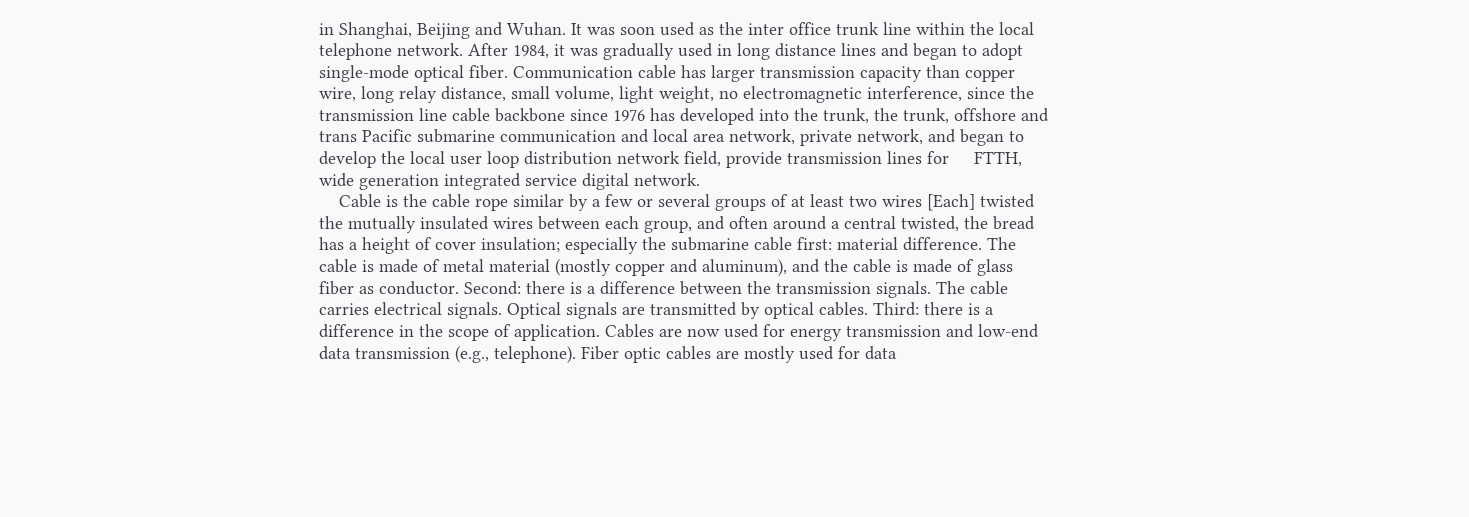in Shanghai, Beijing and Wuhan. It was soon used as the inter office trunk line within the local telephone network. After 1984, it was gradually used in long distance lines and began to adopt single-mode optical fiber. Communication cable has larger transmission capacity than copper wire, long relay distance, small volume, light weight, no electromagnetic interference, since the transmission line cable backbone since 1976 has developed into the trunk, the trunk, offshore and trans Pacific submarine communication and local area network, private network, and began to develop the local user loop distribution network field, provide transmission lines for     FTTH, wide generation integrated service digital network.
    Cable is the cable rope similar by a few or several groups of at least two wires [Each] twisted the mutually insulated wires between each group, and often around a central twisted, the bread has a height of cover insulation; especially the submarine cable first: material difference. The cable is made of metal material (mostly copper and aluminum), and the cable is made of glass fiber as conductor. Second: there is a difference between the transmission signals. The cable carries electrical signals. Optical signals are transmitted by optical cables. Third: there is a difference in the scope of application. Cables are now used for energy transmission and low-end data transmission (e.g., telephone). Fiber optic cables are mostly used for data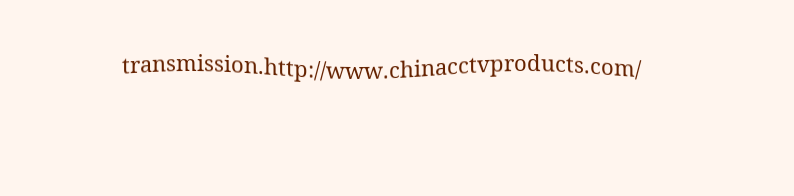transmission.http://www.chinacctvproducts.com/